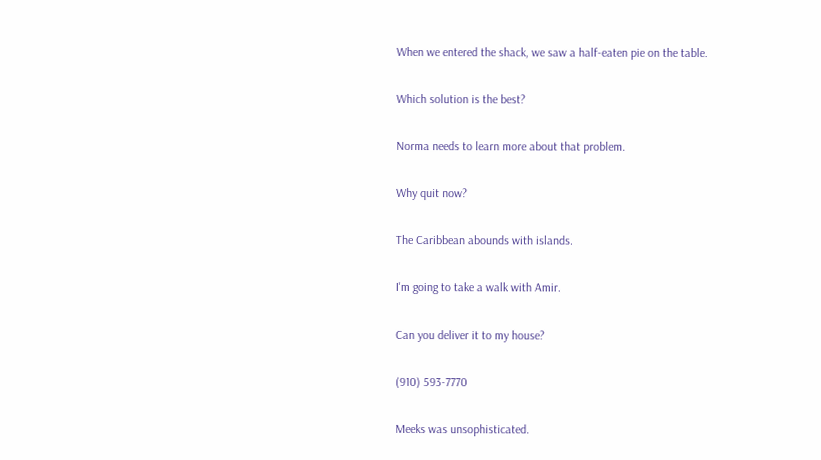When we entered the shack, we saw a half-eaten pie on the table.

Which solution is the best?

Norma needs to learn more about that problem.

Why quit now?

The Caribbean abounds with islands.

I'm going to take a walk with Amir.

Can you deliver it to my house?

(910) 593-7770

Meeks was unsophisticated.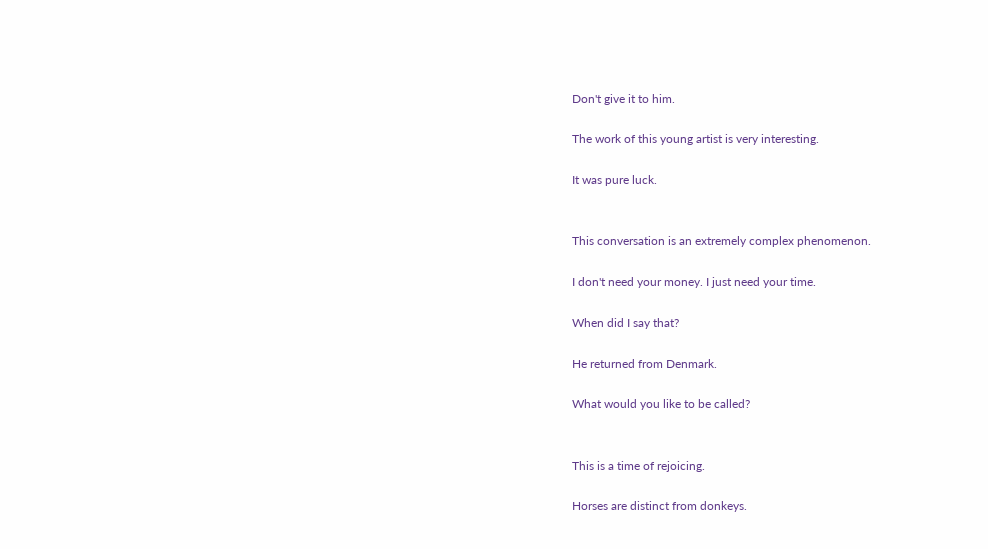Don't give it to him.

The work of this young artist is very interesting.

It was pure luck.


This conversation is an extremely complex phenomenon.

I don't need your money. I just need your time.

When did I say that?

He returned from Denmark.

What would you like to be called?


This is a time of rejoicing.

Horses are distinct from donkeys.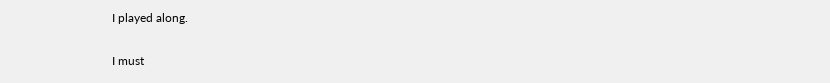I played along.

I must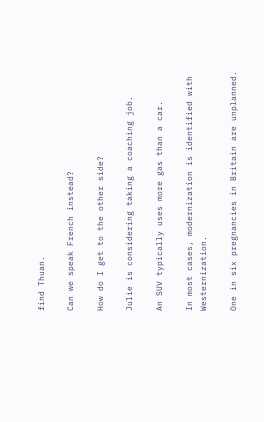find Thuan.

Can we speak French instead?

How do I get to the other side?

Julie is considering taking a coaching job.

An SUV typically uses more gas than a car.

In most cases, modernization is identified with Westernization.

One in six pregnancies in Britain are unplanned.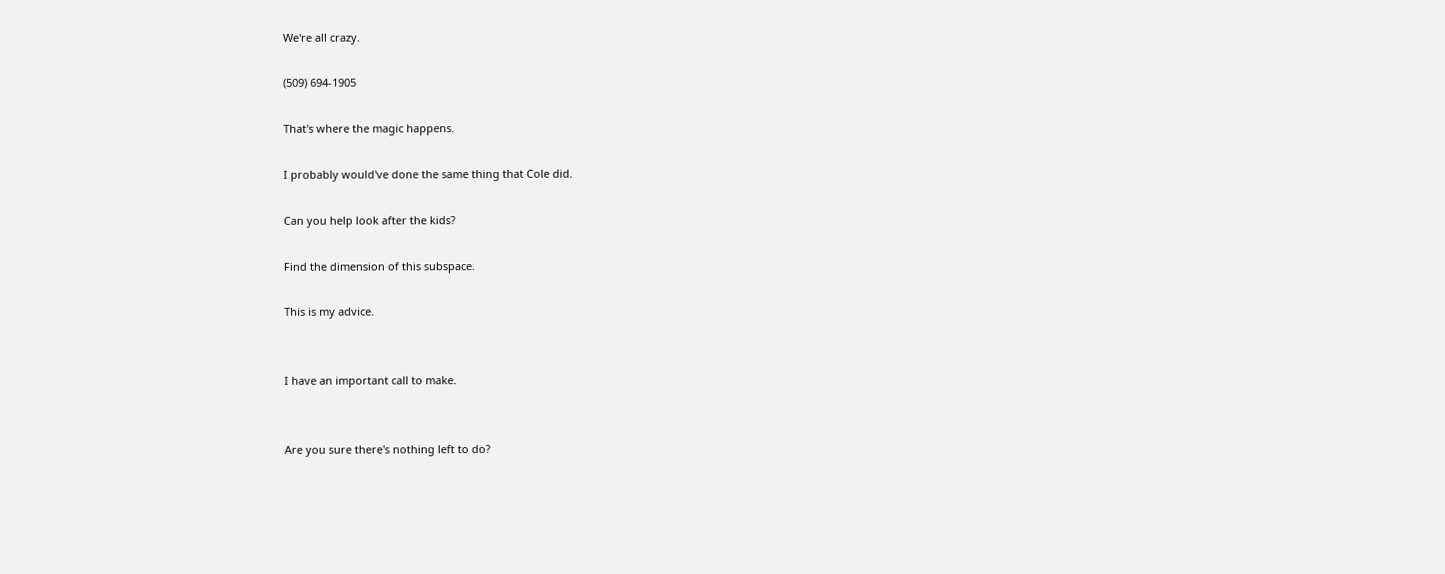We're all crazy.

(509) 694-1905

That's where the magic happens.

I probably would've done the same thing that Cole did.

Can you help look after the kids?

Find the dimension of this subspace.

This is my advice.


I have an important call to make.


Are you sure there's nothing left to do?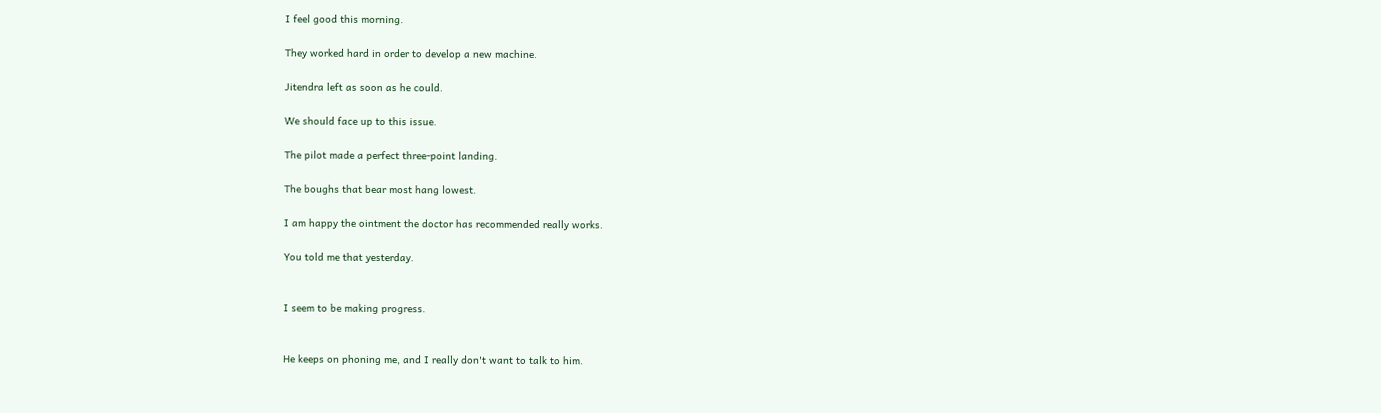I feel good this morning.

They worked hard in order to develop a new machine.

Jitendra left as soon as he could.

We should face up to this issue.

The pilot made a perfect three-point landing.

The boughs that bear most hang lowest.

I am happy the ointment the doctor has recommended really works.

You told me that yesterday.


I seem to be making progress.


He keeps on phoning me, and I really don't want to talk to him.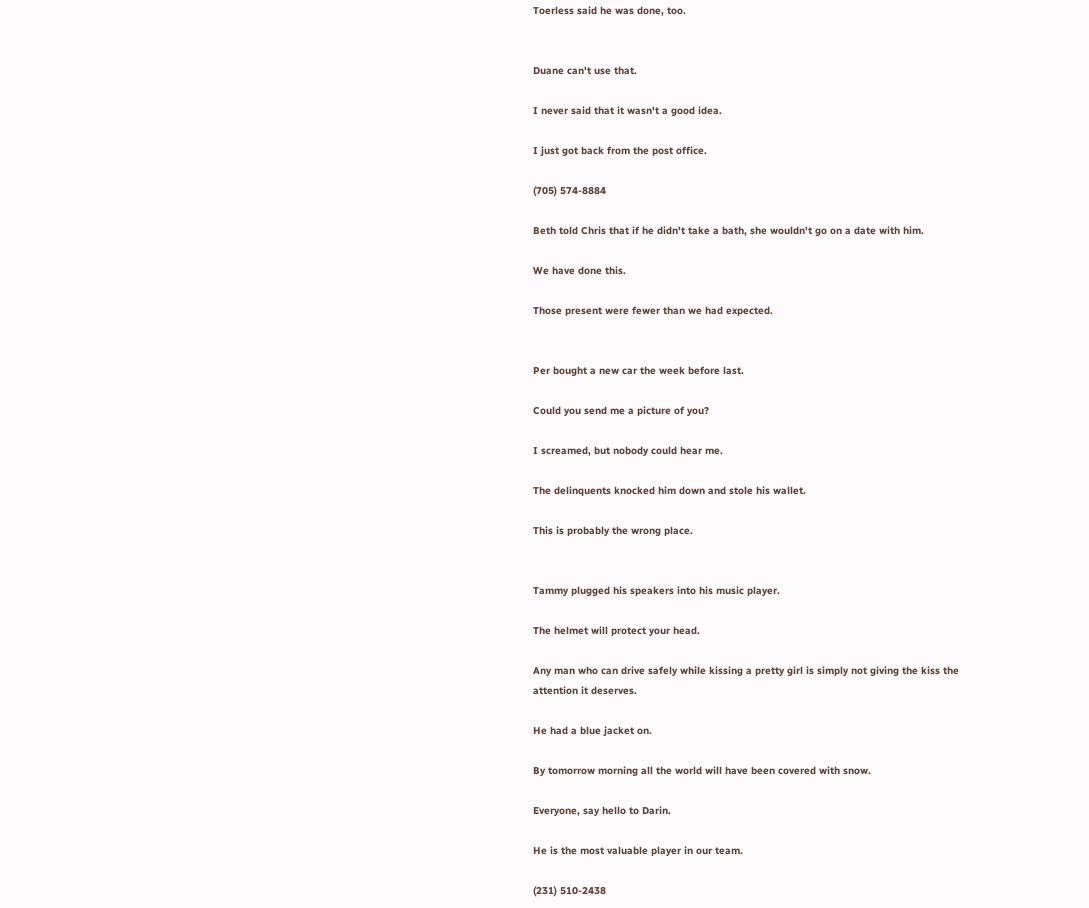Toerless said he was done, too.


Duane can't use that.

I never said that it wasn't a good idea.

I just got back from the post office.

(705) 574-8884

Beth told Chris that if he didn't take a bath, she wouldn't go on a date with him.

We have done this.

Those present were fewer than we had expected.


Per bought a new car the week before last.

Could you send me a picture of you?

I screamed, but nobody could hear me.

The delinquents knocked him down and stole his wallet.

This is probably the wrong place.


Tammy plugged his speakers into his music player.

The helmet will protect your head.

Any man who can drive safely while kissing a pretty girl is simply not giving the kiss the attention it deserves.

He had a blue jacket on.

By tomorrow morning all the world will have been covered with snow.

Everyone, say hello to Darin.

He is the most valuable player in our team.

(231) 510-2438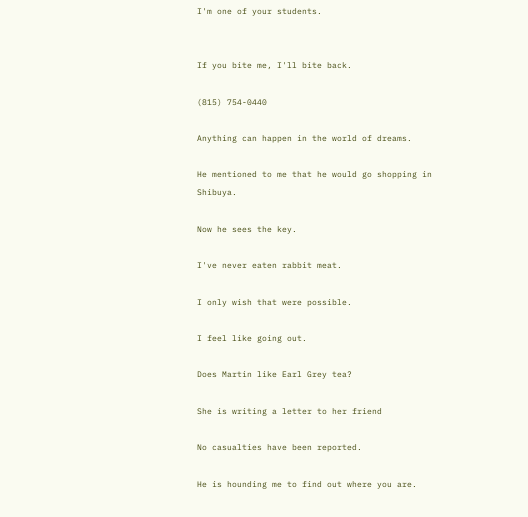I'm one of your students.


If you bite me, I'll bite back.

(815) 754-0440

Anything can happen in the world of dreams.

He mentioned to me that he would go shopping in Shibuya.

Now he sees the key.

I've never eaten rabbit meat.

I only wish that were possible.

I feel like going out.

Does Martin like Earl Grey tea?

She is writing a letter to her friend

No casualties have been reported.

He is hounding me to find out where you are.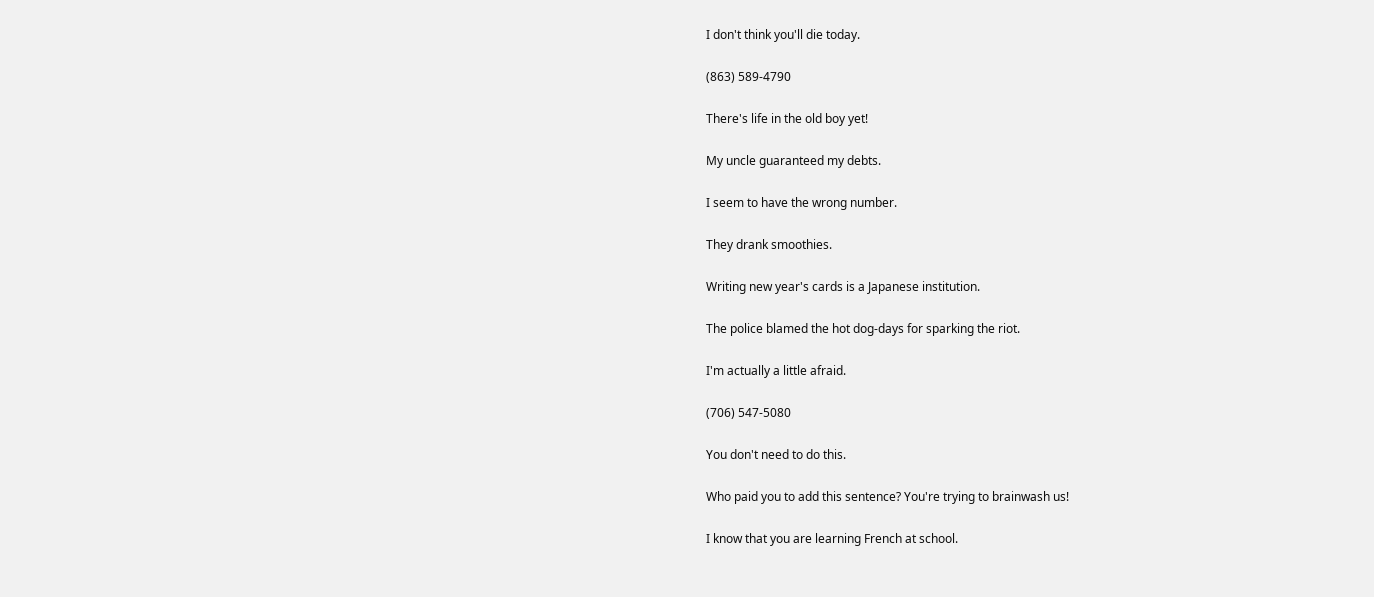I don't think you'll die today.

(863) 589-4790

There's life in the old boy yet!

My uncle guaranteed my debts.

I seem to have the wrong number.

They drank smoothies.

Writing new year's cards is a Japanese institution.

The police blamed the hot dog-days for sparking the riot.

I'm actually a little afraid.

(706) 547-5080

You don't need to do this.

Who paid you to add this sentence? You're trying to brainwash us!

I know that you are learning French at school.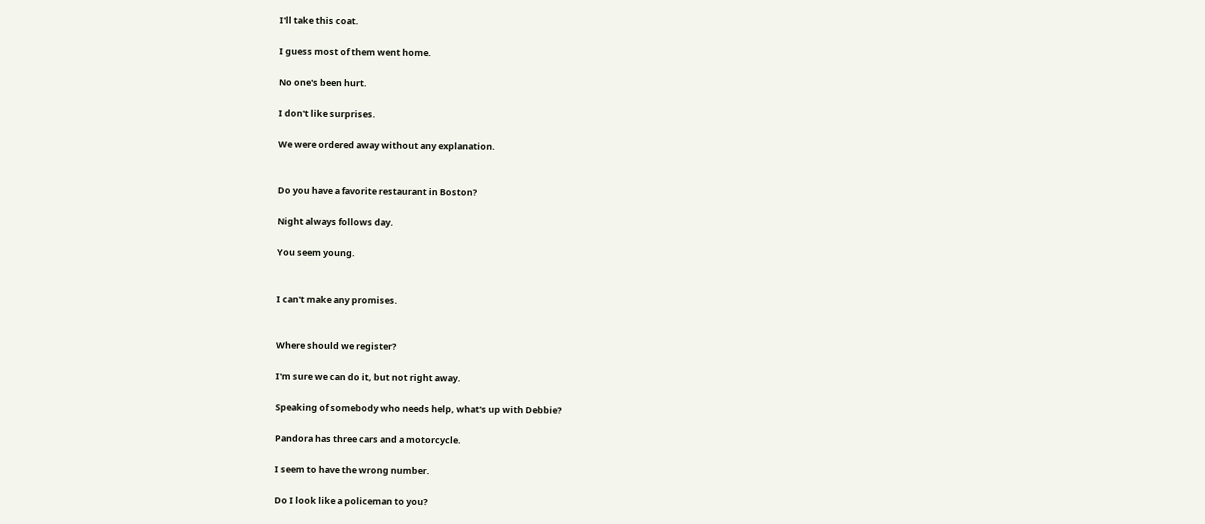I'll take this coat.

I guess most of them went home.

No one's been hurt.

I don't like surprises.

We were ordered away without any explanation.


Do you have a favorite restaurant in Boston?

Night always follows day.

You seem young.


I can't make any promises.


Where should we register?

I'm sure we can do it, but not right away.

Speaking of somebody who needs help, what's up with Debbie?

Pandora has three cars and a motorcycle.

I seem to have the wrong number.

Do I look like a policeman to you?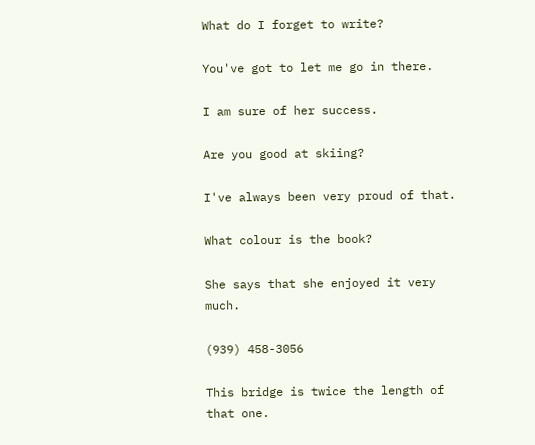What do I forget to write?

You've got to let me go in there.

I am sure of her success.

Are you good at skiing?

I've always been very proud of that.

What colour is the book?

She says that she enjoyed it very much.

(939) 458-3056

This bridge is twice the length of that one.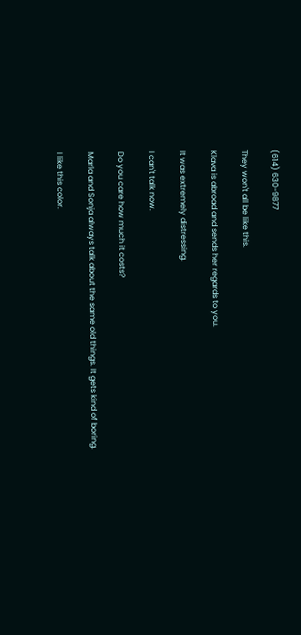(614) 630-9877

They won't all be like this.

Klava is abroad and sends her regards to you.

It was extremely distressing.

I can't talk now.

Do you care how much it costs?

Marla and Sonja always talk about the same old things. It gets kind of boring.

I like this color.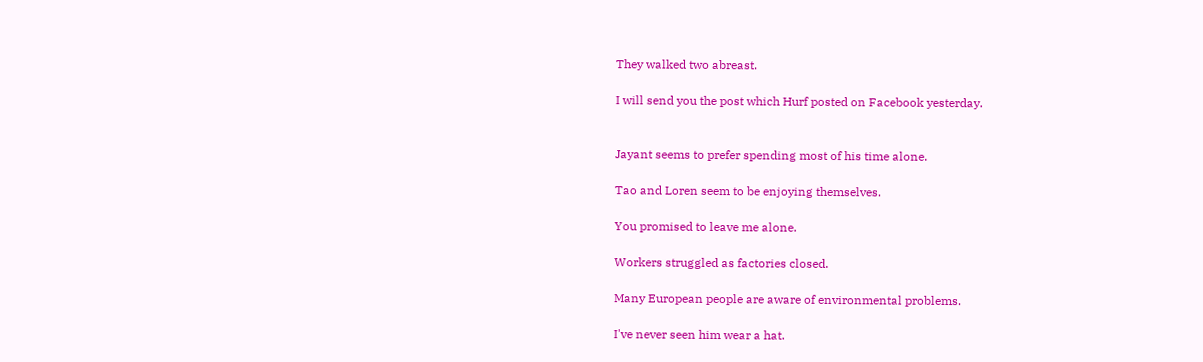They walked two abreast.

I will send you the post which Hurf posted on Facebook yesterday.


Jayant seems to prefer spending most of his time alone.

Tao and Loren seem to be enjoying themselves.

You promised to leave me alone.

Workers struggled as factories closed.

Many European people are aware of environmental problems.

I've never seen him wear a hat.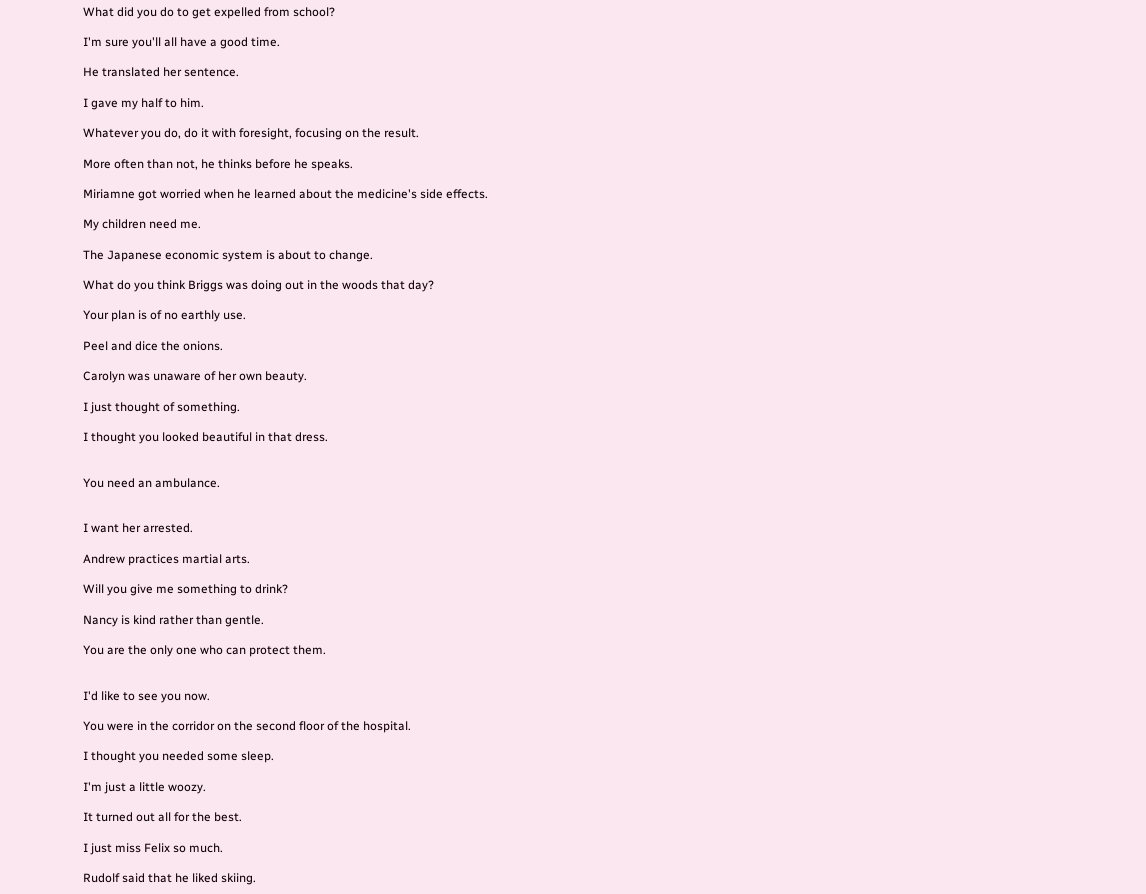What did you do to get expelled from school?

I'm sure you'll all have a good time.

He translated her sentence.

I gave my half to him.

Whatever you do, do it with foresight, focusing on the result.

More often than not, he thinks before he speaks.

Miriamne got worried when he learned about the medicine's side effects.

My children need me.

The Japanese economic system is about to change.

What do you think Briggs was doing out in the woods that day?

Your plan is of no earthly use.

Peel and dice the onions.

Carolyn was unaware of her own beauty.

I just thought of something.

I thought you looked beautiful in that dress.


You need an ambulance.


I want her arrested.

Andrew practices martial arts.

Will you give me something to drink?

Nancy is kind rather than gentle.

You are the only one who can protect them.


I'd like to see you now.

You were in the corridor on the second floor of the hospital.

I thought you needed some sleep.

I'm just a little woozy.

It turned out all for the best.

I just miss Felix so much.

Rudolf said that he liked skiing.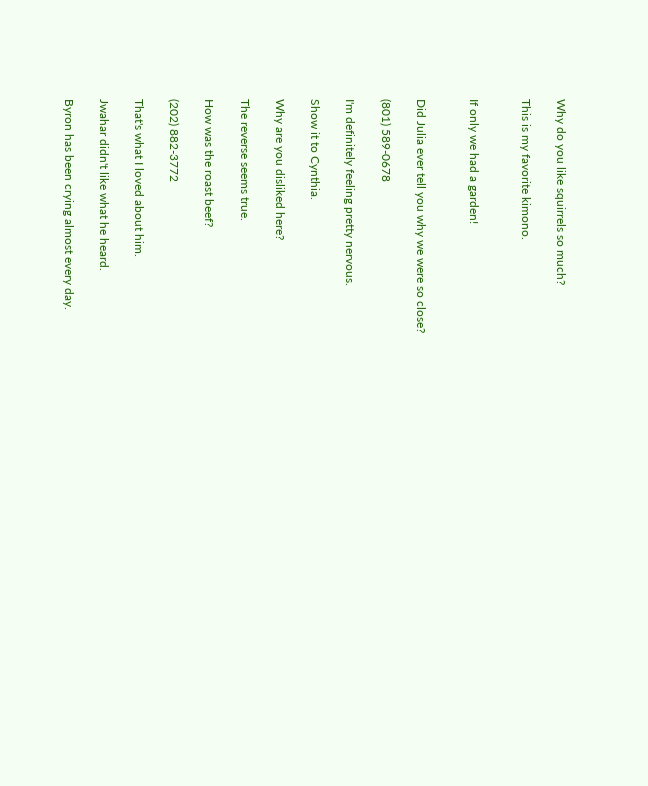Why do you like squirrels so much?

This is my favorite kimono.


If only we had a garden!


Did Julia ever tell you why we were so close?

(801) 589-0678

I'm definitely feeling pretty nervous.

Show it to Cynthia.

Why are you disliked here?

The reverse seems true.

How was the roast beef?

(202) 882-3772

That's what I loved about him.

Jwahar didn't like what he heard.

Byron has been crying almost every day.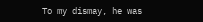To my dismay, he was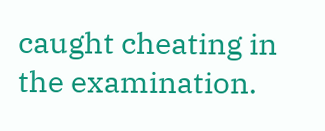caught cheating in the examination.